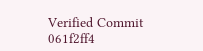Verified Commit 061f2ff4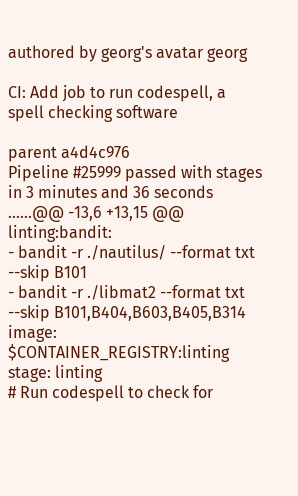authored by georg's avatar georg

CI: Add job to run codespell, a spell checking software

parent a4d4c976
Pipeline #25999 passed with stages
in 3 minutes and 36 seconds
......@@ -13,6 +13,15 @@ linting:bandit:
- bandit -r ./nautilus/ --format txt --skip B101
- bandit -r ./libmat2 --format txt --skip B101,B404,B603,B405,B314
image: $CONTAINER_REGISTRY:linting
stage: linting
# Run codespell to check for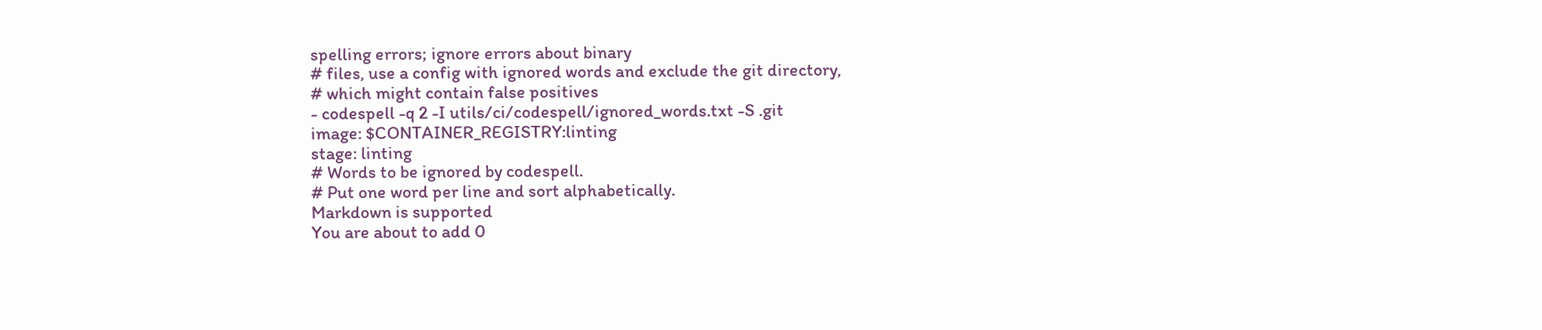spelling errors; ignore errors about binary
# files, use a config with ignored words and exclude the git directory,
# which might contain false positives
- codespell -q 2 -I utils/ci/codespell/ignored_words.txt -S .git
image: $CONTAINER_REGISTRY:linting
stage: linting
# Words to be ignored by codespell.
# Put one word per line and sort alphabetically.
Markdown is supported
You are about to add 0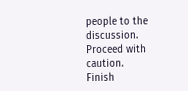people to the discussion. Proceed with caution.
Finish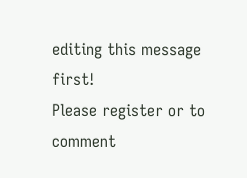editing this message first!
Please register or to comment